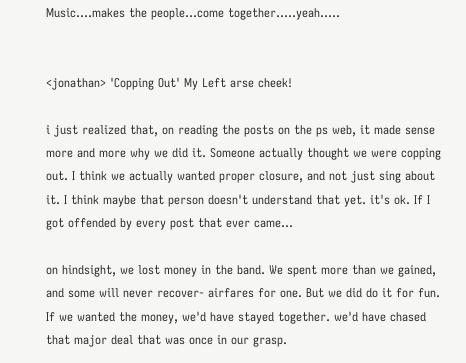Music....makes the people...come together.....yeah.....


<jonathan> 'Copping Out' My Left arse cheek!

i just realized that, on reading the posts on the ps web, it made sense more and more why we did it. Someone actually thought we were copping out. I think we actually wanted proper closure, and not just sing about it. I think maybe that person doesn't understand that yet. it's ok. If I got offended by every post that ever came...

on hindsight, we lost money in the band. We spent more than we gained, and some will never recover- airfares for one. But we did do it for fun. If we wanted the money, we'd have stayed together. we'd have chased that major deal that was once in our grasp.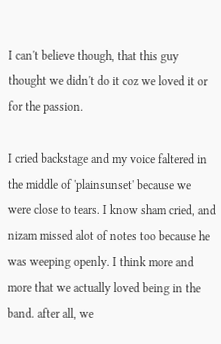I can't believe though, that this guy thought we didn't do it coz we loved it or for the passion.

I cried backstage and my voice faltered in the middle of 'plainsunset' because we were close to tears. I know sham cried, and nizam missed alot of notes too because he was weeping openly. I think more and more that we actually loved being in the band. after all, we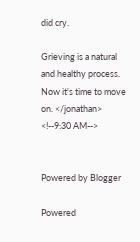did cry.

Grieving is a natural and healthy process. Now it's time to move on. </jonathan> <!--9:30 AM-->


Powered by Blogger

Powered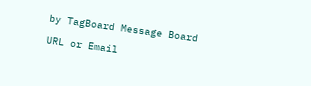by TagBoard Message Board

URL or Email